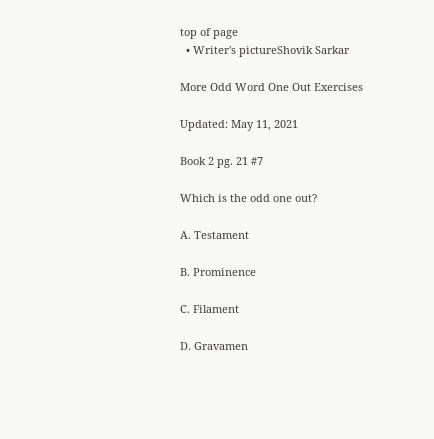top of page
  • Writer's pictureShovik Sarkar

More Odd Word One Out Exercises

Updated: May 11, 2021

Book 2 pg. 21 #7

Which is the odd one out?

A. Testament

B. Prominence

C. Filament

D. Gravamen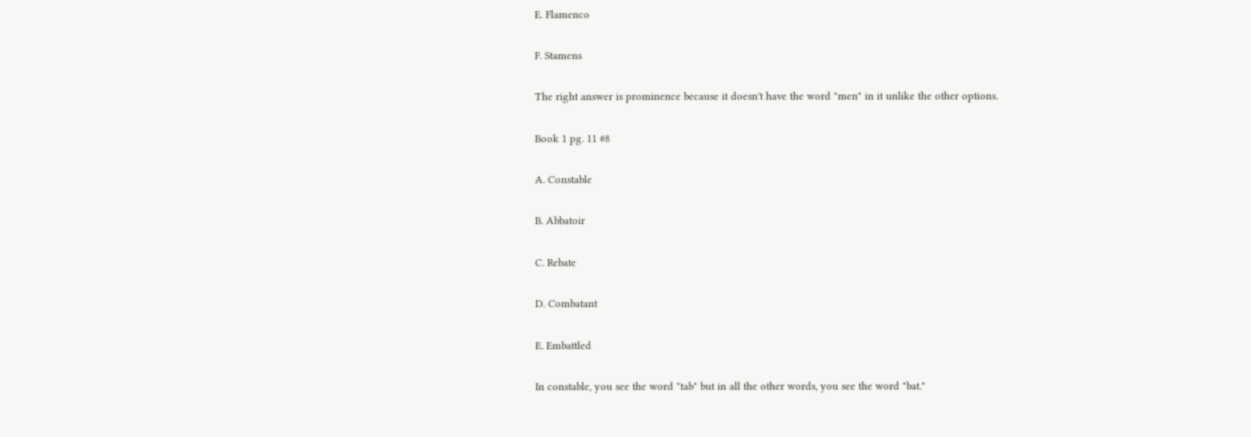E. Flamenco

F. Stamens

The right answer is prominence because it doesn't have the word "men" in it unlike the other options.

Book 1 pg. 11 #8

A. Constable

B. Abbatoir

C. Rebate

D. Combatant

E. Embattled

In constable, you see the word "tab" but in all the other words, you see the word "bat."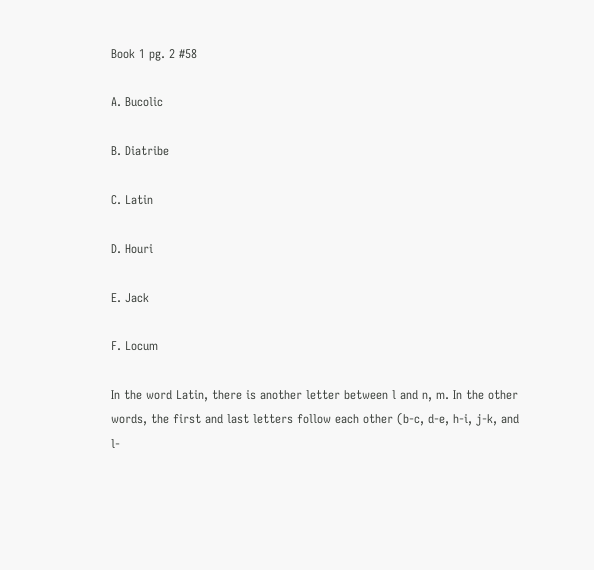Book 1 pg. 2 #58

A. Bucolic

B. Diatribe

C. Latin

D. Houri

E. Jack

F. Locum

In the word Latin, there is another letter between l and n, m. In the other words, the first and last letters follow each other (b-c, d-e, h-i, j-k, and l-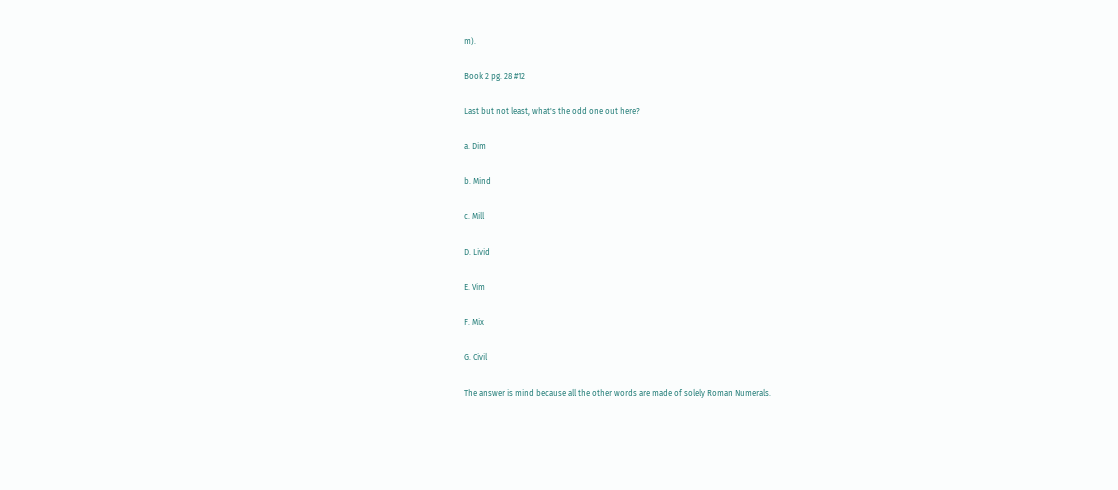m).

Book 2 pg. 28 #12

Last but not least, what's the odd one out here?

a. Dim

b. Mind

c. Mill

D. Livid

E. Vim

F. Mix

G. Civil

The answer is mind because all the other words are made of solely Roman Numerals.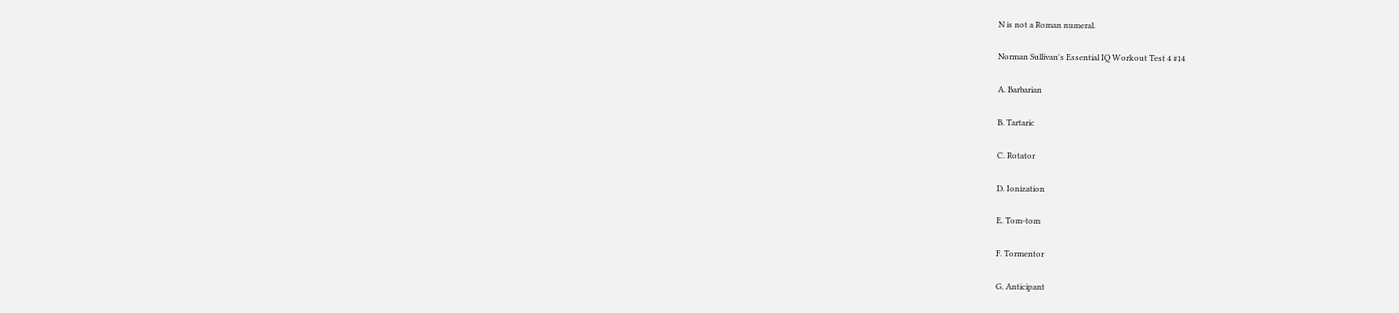N is not a Roman numeral.

Norman Sullivan's Essential IQ Workout Test 4 #14

A. Barbarian

B. Tartaric

C. Rotator

D. Ionization

E. Tom-tom

F. Tormentor

G. Anticipant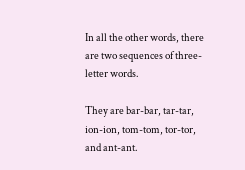In all the other words, there are two sequences of three-letter words.

They are bar-bar, tar-tar, ion-ion, tom-tom, tor-tor, and ant-ant.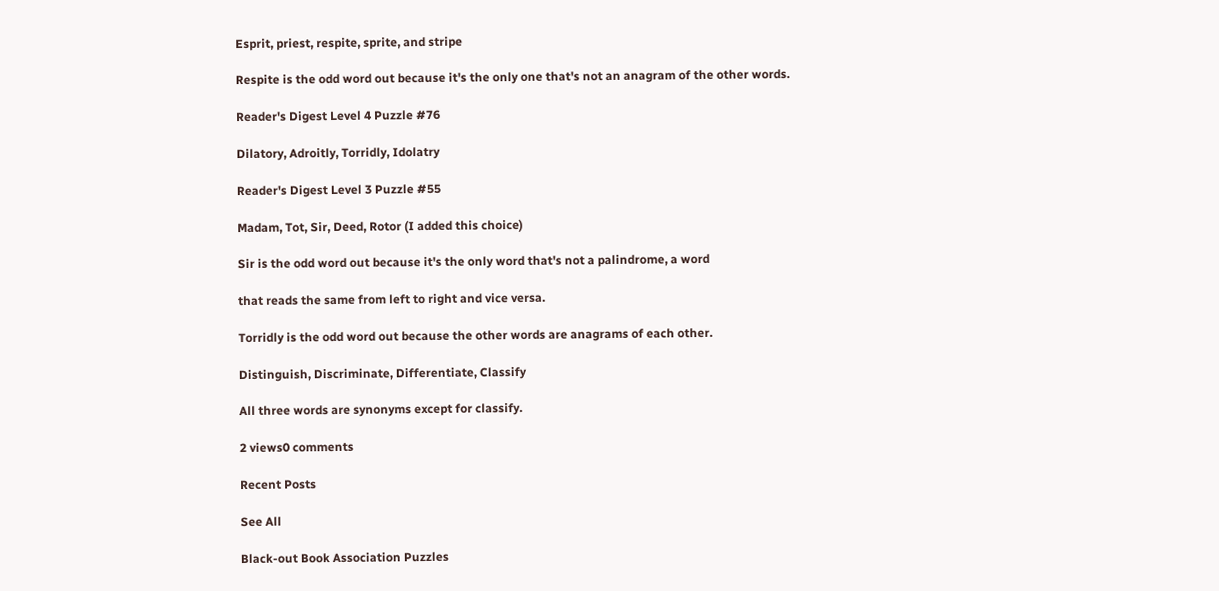Esprit, priest, respite, sprite, and stripe

Respite is the odd word out because it's the only one that's not an anagram of the other words.

Reader's Digest Level 4 Puzzle #76

Dilatory, Adroitly, Torridly, Idolatry

Reader's Digest Level 3 Puzzle #55

Madam, Tot, Sir, Deed, Rotor (I added this choice)

Sir is the odd word out because it's the only word that's not a palindrome, a word

that reads the same from left to right and vice versa.

Torridly is the odd word out because the other words are anagrams of each other.

Distinguish, Discriminate, Differentiate, Classify

All three words are synonyms except for classify.

2 views0 comments

Recent Posts

See All

Black-out Book Association Puzzles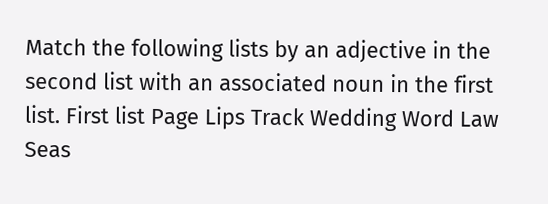Match the following lists by an adjective in the second list with an associated noun in the first list. First list Page Lips Track Wedding Word Law Seas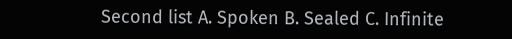Second list A. Spoken B. Sealed C. Infinite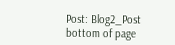Post: Blog2_Post
bottom of page